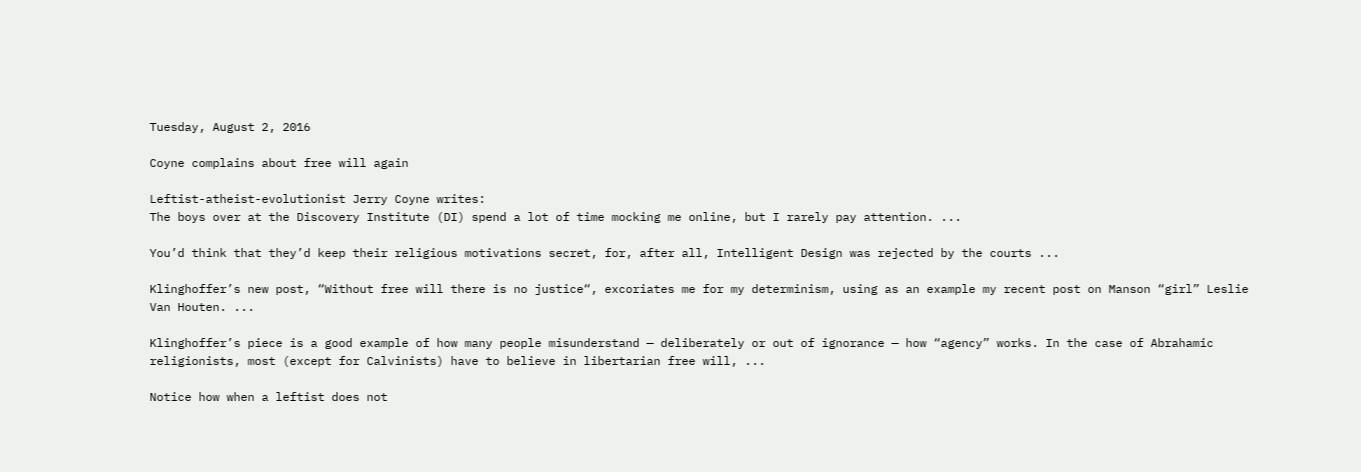Tuesday, August 2, 2016

Coyne complains about free will again

Leftist-atheist-evolutionist Jerry Coyne writes:
The boys over at the Discovery Institute (DI) spend a lot of time mocking me online, but I rarely pay attention. ...

You’d think that they’d keep their religious motivations secret, for, after all, Intelligent Design was rejected by the courts ...

Klinghoffer’s new post, “Without free will there is no justice“, excoriates me for my determinism, using as an example my recent post on Manson “girl” Leslie Van Houten. ...

Klinghoffer’s piece is a good example of how many people misunderstand — deliberately or out of ignorance — how “agency” works. In the case of Abrahamic religionists, most (except for Calvinists) have to believe in libertarian free will, ...

Notice how when a leftist does not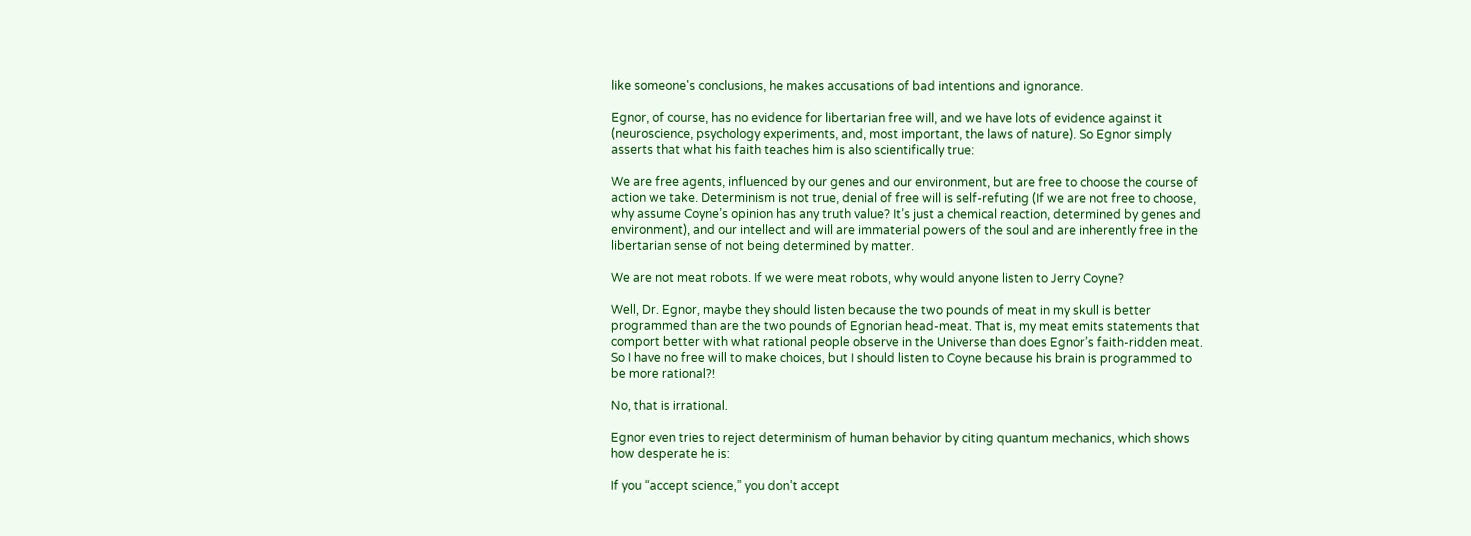like someone's conclusions, he makes accusations of bad intentions and ignorance.

Egnor, of course, has no evidence for libertarian free will, and we have lots of evidence against it (neuroscience, psychology experiments, and, most important, the laws of nature). So Egnor simply asserts that what his faith teaches him is also scientifically true:

We are free agents, influenced by our genes and our environment, but are free to choose the course of action we take. Determinism is not true, denial of free will is self-refuting (If we are not free to choose, why assume Coyne’s opinion has any truth value? It’s just a chemical reaction, determined by genes and environment), and our intellect and will are immaterial powers of the soul and are inherently free in the libertarian sense of not being determined by matter.

We are not meat robots. If we were meat robots, why would anyone listen to Jerry Coyne?

Well, Dr. Egnor, maybe they should listen because the two pounds of meat in my skull is better programmed than are the two pounds of Egnorian head-meat. That is, my meat emits statements that comport better with what rational people observe in the Universe than does Egnor’s faith-ridden meat.
So I have no free will to make choices, but I should listen to Coyne because his brain is programmed to be more rational?!

No, that is irrational.

Egnor even tries to reject determinism of human behavior by citing quantum mechanics, which shows how desperate he is:

If you “accept science,” you don’t accept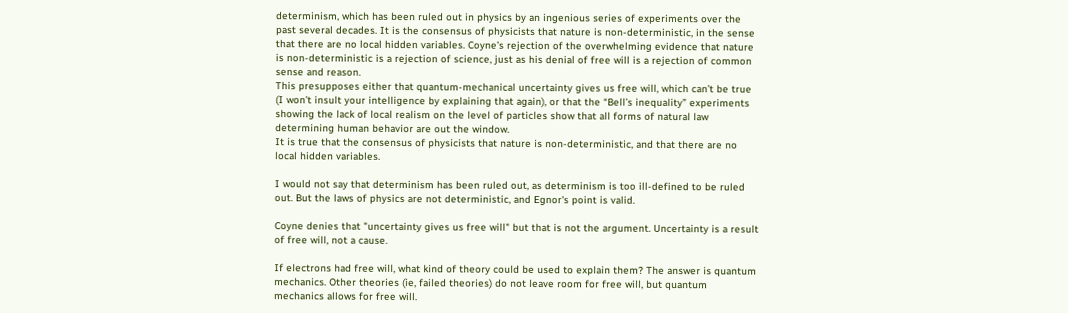determinism, which has been ruled out in physics by an ingenious series of experiments over the past several decades. It is the consensus of physicists that nature is non-deterministic, in the sense that there are no local hidden variables. Coyne’s rejection of the overwhelming evidence that nature is non-deterministic is a rejection of science, just as his denial of free will is a rejection of common sense and reason.
This presupposes either that quantum-mechanical uncertainty gives us free will, which can’t be true (I won’t insult your intelligence by explaining that again), or that the “Bell’s inequality” experiments showing the lack of local realism on the level of particles show that all forms of natural law determining human behavior are out the window.
It is true that the consensus of physicists that nature is non-deterministic, and that there are no local hidden variables.

I would not say that determinism has been ruled out, as determinism is too ill-defined to be ruled out. But the laws of physics are not deterministic, and Egnor's point is valid.

Coyne denies that "uncertainty gives us free will" but that is not the argument. Uncertainty is a result of free will, not a cause.

If electrons had free will, what kind of theory could be used to explain them? The answer is quantum mechanics. Other theories (ie, failed theories) do not leave room for free will, but quantum mechanics allows for free will.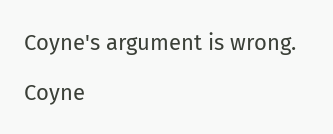Coyne's argument is wrong.

Coyne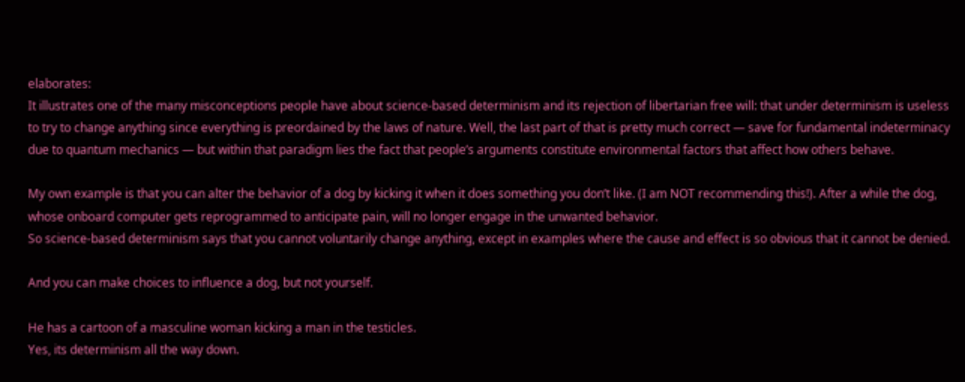elaborates:
It illustrates one of the many misconceptions people have about science-based determinism and its rejection of libertarian free will: that under determinism is useless to try to change anything since everything is preordained by the laws of nature. Well, the last part of that is pretty much correct — save for fundamental indeterminacy due to quantum mechanics — but within that paradigm lies the fact that people’s arguments constitute environmental factors that affect how others behave.

My own example is that you can alter the behavior of a dog by kicking it when it does something you don’t like. (I am NOT recommending this!). After a while the dog, whose onboard computer gets reprogrammed to anticipate pain, will no longer engage in the unwanted behavior.
So science-based determinism says that you cannot voluntarily change anything, except in examples where the cause and effect is so obvious that it cannot be denied.

And you can make choices to influence a dog, but not yourself.

He has a cartoon of a masculine woman kicking a man in the testicles.
Yes, its determinism all the way down.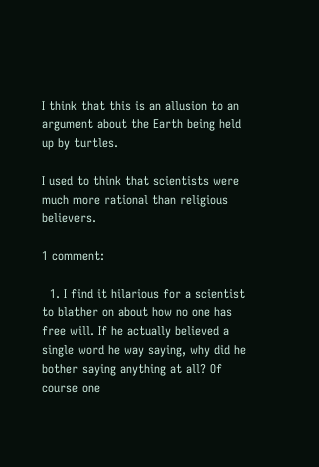I think that this is an allusion to an argument about the Earth being held up by turtles.

I used to think that scientists were much more rational than religious believers.

1 comment:

  1. I find it hilarious for a scientist to blather on about how no one has free will. If he actually believed a single word he way saying, why did he bother saying anything at all? Of course one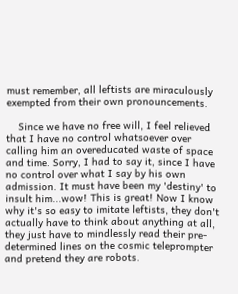must remember, all leftists are miraculously exempted from their own pronouncements.

    Since we have no free will, I feel relieved that I have no control whatsoever over calling him an overeducated waste of space and time. Sorry, I had to say it, since I have no control over what I say by his own admission. It must have been my 'destiny' to insult him...wow! This is great! Now I know why it's so easy to imitate leftists, they don't actually have to think about anything at all, they just have to mindlessly read their pre-determined lines on the cosmic teleprompter and pretend they are robots.